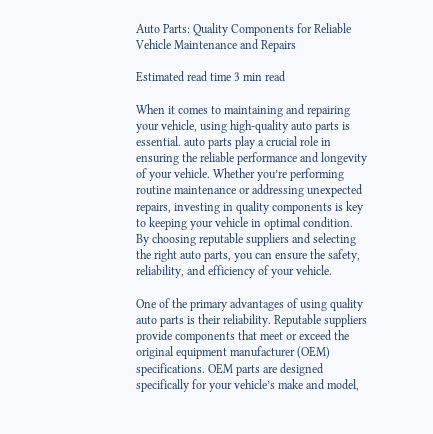Auto Parts: Quality Components for Reliable Vehicle Maintenance and Repairs

Estimated read time 3 min read

When it comes to maintaining and repairing your vehicle, using high-quality auto parts is essential. auto parts play a crucial role in ensuring the reliable performance and longevity of your vehicle. Whether you’re performing routine maintenance or addressing unexpected repairs, investing in quality components is key to keeping your vehicle in optimal condition. By choosing reputable suppliers and selecting the right auto parts, you can ensure the safety, reliability, and efficiency of your vehicle.

One of the primary advantages of using quality auto parts is their reliability. Reputable suppliers provide components that meet or exceed the original equipment manufacturer (OEM) specifications. OEM parts are designed specifically for your vehicle’s make and model,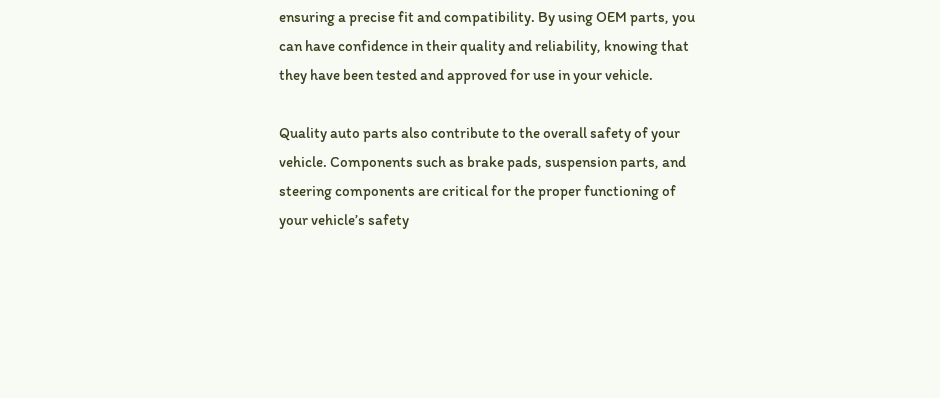ensuring a precise fit and compatibility. By using OEM parts, you can have confidence in their quality and reliability, knowing that they have been tested and approved for use in your vehicle.

Quality auto parts also contribute to the overall safety of your vehicle. Components such as brake pads, suspension parts, and steering components are critical for the proper functioning of your vehicle’s safety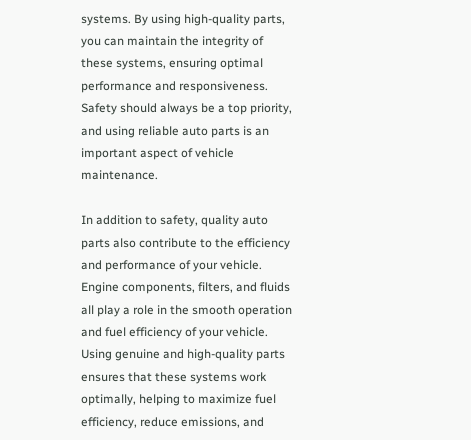systems. By using high-quality parts, you can maintain the integrity of these systems, ensuring optimal performance and responsiveness. Safety should always be a top priority, and using reliable auto parts is an important aspect of vehicle maintenance.

In addition to safety, quality auto parts also contribute to the efficiency and performance of your vehicle. Engine components, filters, and fluids all play a role in the smooth operation and fuel efficiency of your vehicle. Using genuine and high-quality parts ensures that these systems work optimally, helping to maximize fuel efficiency, reduce emissions, and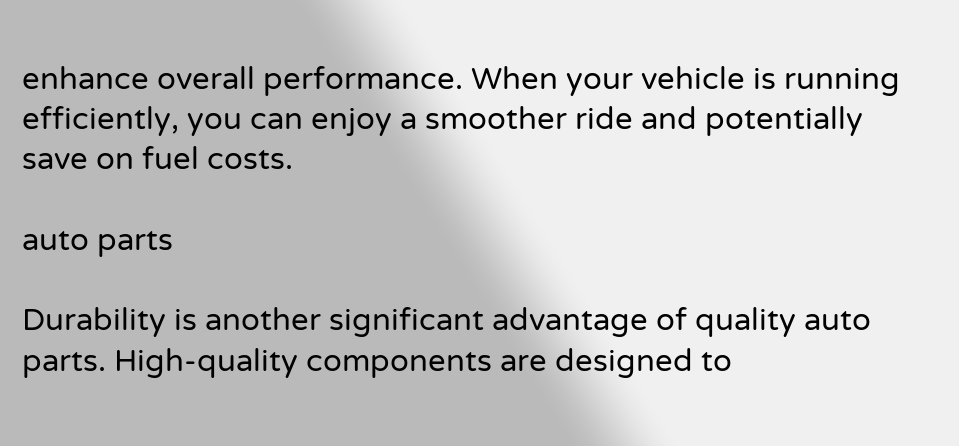enhance overall performance. When your vehicle is running efficiently, you can enjoy a smoother ride and potentially save on fuel costs.

auto parts

Durability is another significant advantage of quality auto parts. High-quality components are designed to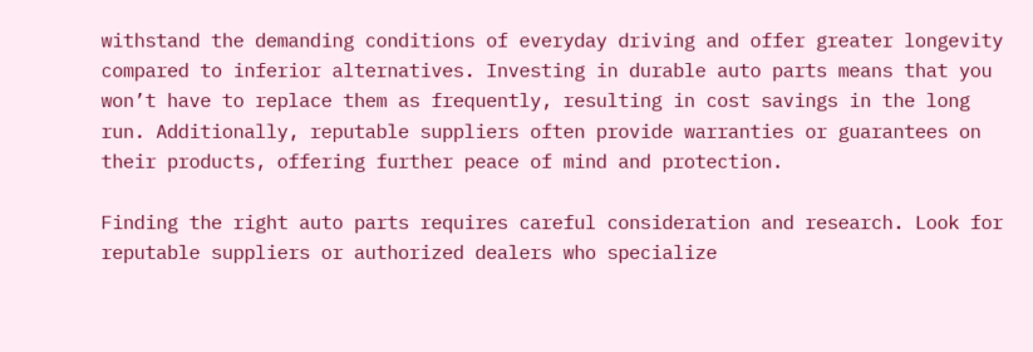withstand the demanding conditions of everyday driving and offer greater longevity compared to inferior alternatives. Investing in durable auto parts means that you won’t have to replace them as frequently, resulting in cost savings in the long run. Additionally, reputable suppliers often provide warranties or guarantees on their products, offering further peace of mind and protection.

Finding the right auto parts requires careful consideration and research. Look for reputable suppliers or authorized dealers who specialize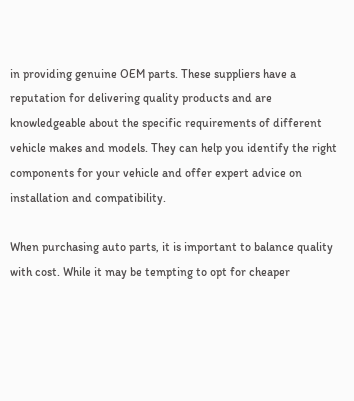in providing genuine OEM parts. These suppliers have a reputation for delivering quality products and are knowledgeable about the specific requirements of different vehicle makes and models. They can help you identify the right components for your vehicle and offer expert advice on installation and compatibility.

When purchasing auto parts, it is important to balance quality with cost. While it may be tempting to opt for cheaper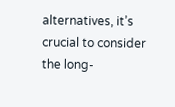alternatives, it’s crucial to consider the long-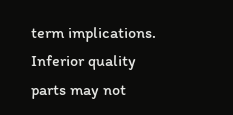term implications. Inferior quality parts may not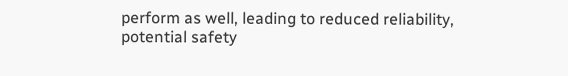perform as well, leading to reduced reliability, potential safety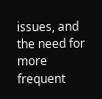issues, and the need for more frequent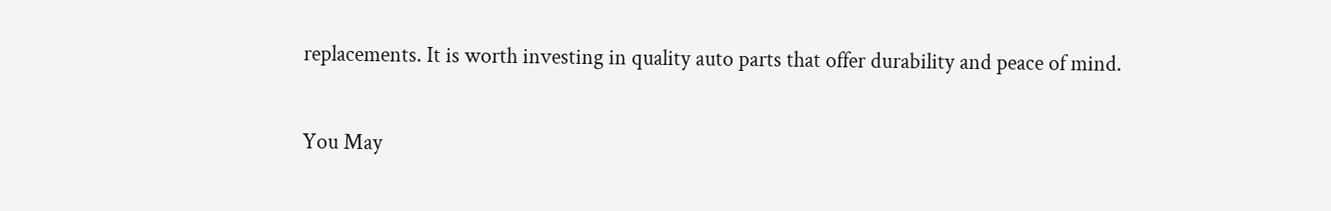replacements. It is worth investing in quality auto parts that offer durability and peace of mind.

You May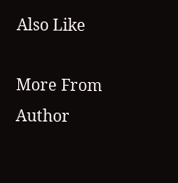Also Like

More From Author